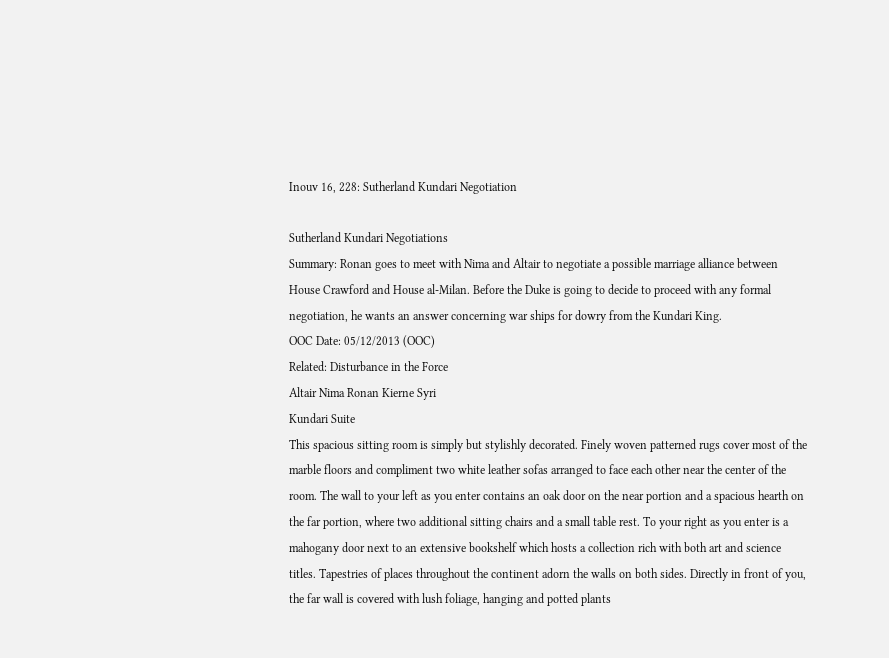Inouv 16, 228: Sutherland Kundari Negotiation

Sutherland Kundari Negotiations
Summary: Ronan goes to meet with Nima and Altair to negotiate a possible marriage alliance between House Crawford and House al-Milan. Before the Duke is going to decide to proceed with any formal negotiation, he wants an answer concerning war ships for dowry from the Kundari King.
OOC Date: 05/12/2013 (OOC)
Related: Disturbance in the Force
Altair Nima Ronan Kierne Syri
Kundari Suite
This spacious sitting room is simply but stylishly decorated. Finely woven patterned rugs cover most of the marble floors and compliment two white leather sofas arranged to face each other near the center of the room. The wall to your left as you enter contains an oak door on the near portion and a spacious hearth on the far portion, where two additional sitting chairs and a small table rest. To your right as you enter is a mahogany door next to an extensive bookshelf which hosts a collection rich with both art and science titles. Tapestries of places throughout the continent adorn the walls on both sides. Directly in front of you, the far wall is covered with lush foliage, hanging and potted plants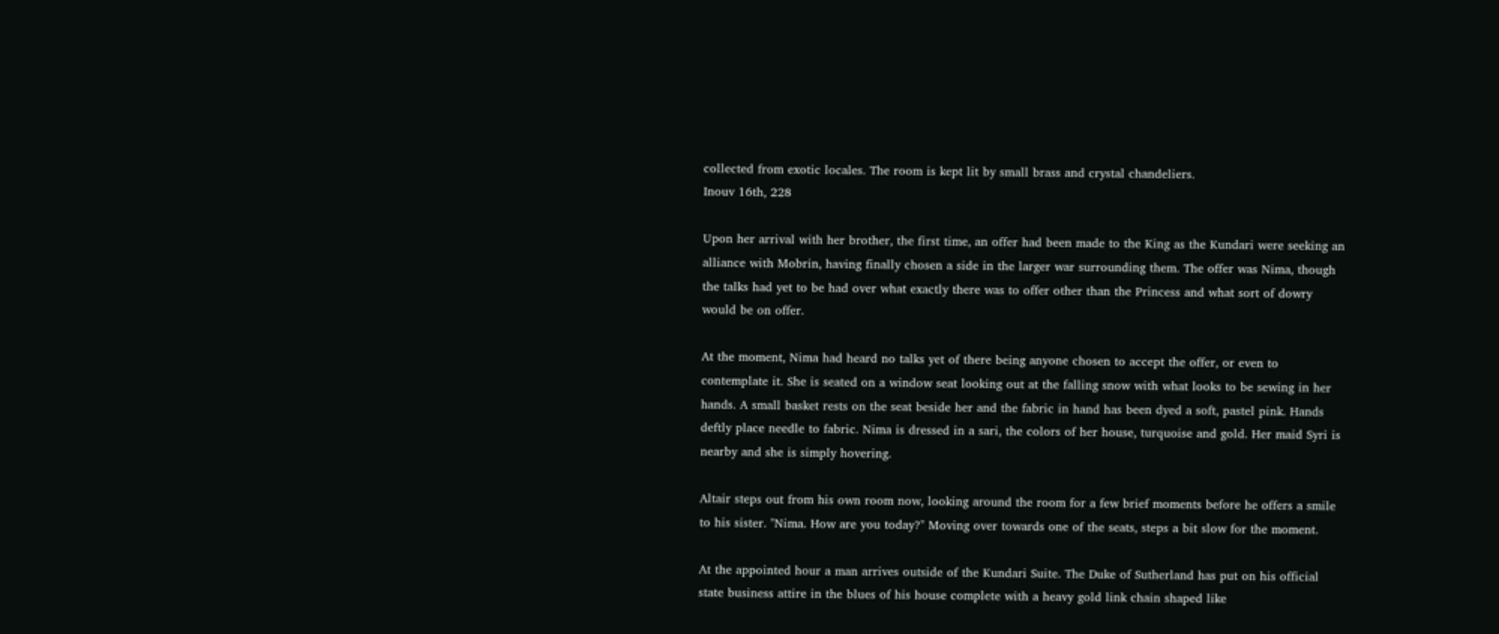collected from exotic locales. The room is kept lit by small brass and crystal chandeliers.
Inouv 16th, 228

Upon her arrival with her brother, the first time, an offer had been made to the King as the Kundari were seeking an alliance with Mobrin, having finally chosen a side in the larger war surrounding them. The offer was Nima, though the talks had yet to be had over what exactly there was to offer other than the Princess and what sort of dowry would be on offer.

At the moment, Nima had heard no talks yet of there being anyone chosen to accept the offer, or even to contemplate it. She is seated on a window seat looking out at the falling snow with what looks to be sewing in her hands. A small basket rests on the seat beside her and the fabric in hand has been dyed a soft, pastel pink. Hands deftly place needle to fabric. Nima is dressed in a sari, the colors of her house, turquoise and gold. Her maid Syri is nearby and she is simply hovering.

Altair steps out from his own room now, looking around the room for a few brief moments before he offers a smile to his sister. "Nima. How are you today?" Moving over towards one of the seats, steps a bit slow for the moment.

At the appointed hour a man arrives outside of the Kundari Suite. The Duke of Sutherland has put on his official state business attire in the blues of his house complete with a heavy gold link chain shaped like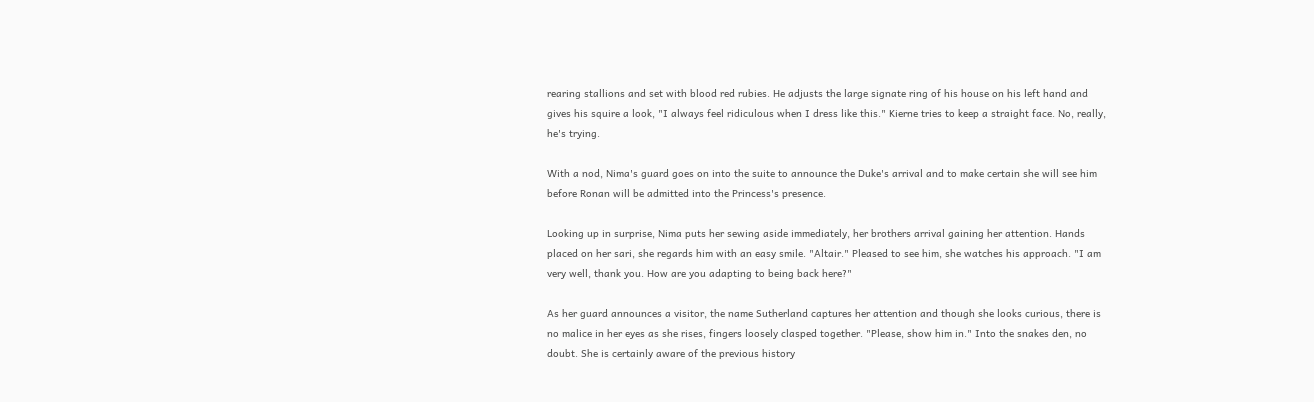rearing stallions and set with blood red rubies. He adjusts the large signate ring of his house on his left hand and gives his squire a look, "I always feel ridiculous when I dress like this." Kierne tries to keep a straight face. No, really, he's trying.

With a nod, Nima's guard goes on into the suite to announce the Duke's arrival and to make certain she will see him before Ronan will be admitted into the Princess's presence.

Looking up in surprise, Nima puts her sewing aside immediately, her brothers arrival gaining her attention. Hands placed on her sari, she regards him with an easy smile. "Altair." Pleased to see him, she watches his approach. "I am very well, thank you. How are you adapting to being back here?"

As her guard announces a visitor, the name Sutherland captures her attention and though she looks curious, there is no malice in her eyes as she rises, fingers loosely clasped together. "Please, show him in." Into the snakes den, no doubt. She is certainly aware of the previous history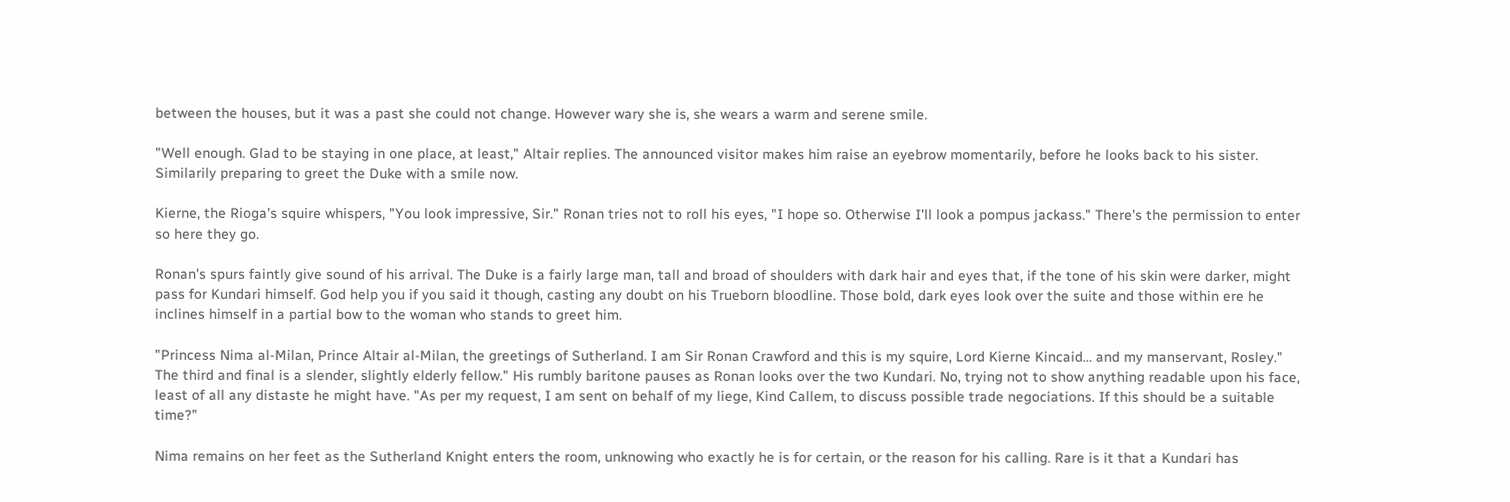between the houses, but it was a past she could not change. However wary she is, she wears a warm and serene smile.

"Well enough. Glad to be staying in one place, at least," Altair replies. The announced visitor makes him raise an eyebrow momentarily, before he looks back to his sister. Similarily preparing to greet the Duke with a smile now.

Kierne, the Rioga's squire whispers, "You look impressive, Sir." Ronan tries not to roll his eyes, "I hope so. Otherwise I'll look a pompus jackass." There's the permission to enter so here they go.

Ronan's spurs faintly give sound of his arrival. The Duke is a fairly large man, tall and broad of shoulders with dark hair and eyes that, if the tone of his skin were darker, might pass for Kundari himself. God help you if you said it though, casting any doubt on his Trueborn bloodline. Those bold, dark eyes look over the suite and those within ere he inclines himself in a partial bow to the woman who stands to greet him.

"Princess Nima al-Milan, Prince Altair al-Milan, the greetings of Sutherland. I am Sir Ronan Crawford and this is my squire, Lord Kierne Kincaid… and my manservant, Rosley." The third and final is a slender, slightly elderly fellow." His rumbly baritone pauses as Ronan looks over the two Kundari. No, trying not to show anything readable upon his face, least of all any distaste he might have. "As per my request, I am sent on behalf of my liege, Kind Callem, to discuss possible trade negociations. If this should be a suitable time?"

Nima remains on her feet as the Sutherland Knight enters the room, unknowing who exactly he is for certain, or the reason for his calling. Rare is it that a Kundari has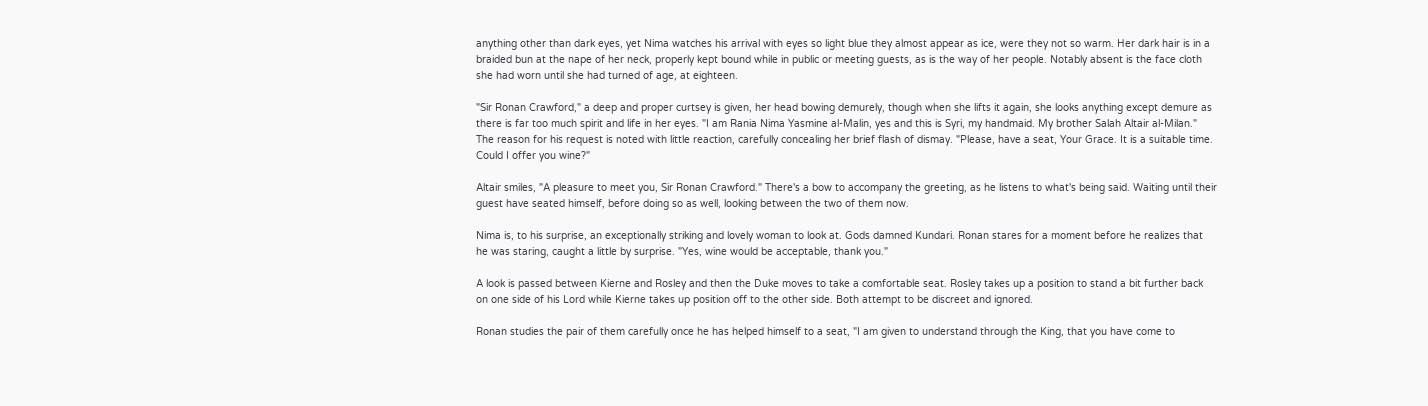anything other than dark eyes, yet Nima watches his arrival with eyes so light blue they almost appear as ice, were they not so warm. Her dark hair is in a braided bun at the nape of her neck, properly kept bound while in public or meeting guests, as is the way of her people. Notably absent is the face cloth she had worn until she had turned of age, at eighteen.

"Sir Ronan Crawford," a deep and proper curtsey is given, her head bowing demurely, though when she lifts it again, she looks anything except demure as there is far too much spirit and life in her eyes. "I am Rania Nima Yasmine al-Malin, yes and this is Syri, my handmaid. My brother Salah Altair al-Milan." The reason for his request is noted with little reaction, carefully concealing her brief flash of dismay. "Please, have a seat, Your Grace. It is a suitable time. Could I offer you wine?"

Altair smiles, "A pleasure to meet you, Sir Ronan Crawford." There's a bow to accompany the greeting, as he listens to what's being said. Waiting until their guest have seated himself, before doing so as well, looking between the two of them now.

Nima is, to his surprise, an exceptionally striking and lovely woman to look at. Gods damned Kundari. Ronan stares for a moment before he realizes that he was staring, caught a little by surprise. "Yes, wine would be acceptable, thank you."

A look is passed between Kierne and Rosley and then the Duke moves to take a comfortable seat. Rosley takes up a position to stand a bit further back on one side of his Lord while Kierne takes up position off to the other side. Both attempt to be discreet and ignored.

Ronan studies the pair of them carefully once he has helped himself to a seat, "I am given to understand through the King, that you have come to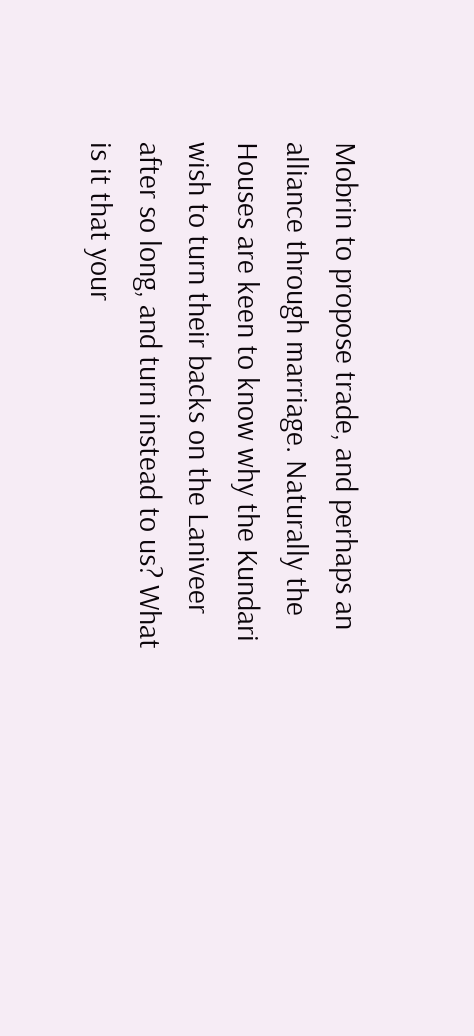Mobrin to propose trade, and perhaps an alliance through marriage. Naturally the Houses are keen to know why the Kundari wish to turn their backs on the Laniveer after so long, and turn instead to us? What is it that your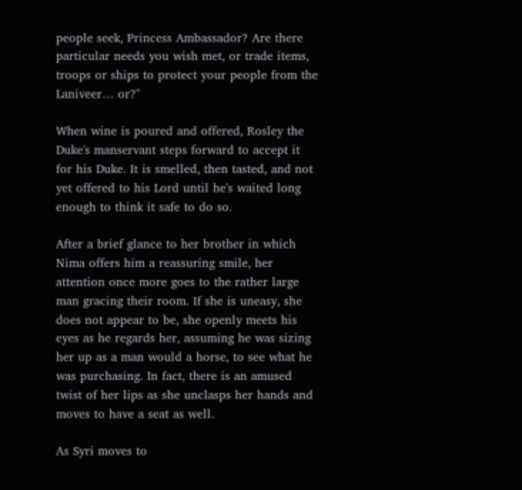people seek, Princess Ambassador? Are there particular needs you wish met, or trade items, troops or ships to protect your people from the Laniveer… or?"

When wine is poured and offered, Rosley the Duke's manservant steps forward to accept it for his Duke. It is smelled, then tasted, and not yet offered to his Lord until he's waited long enough to think it safe to do so.

After a brief glance to her brother in which Nima offers him a reassuring smile, her attention once more goes to the rather large man gracing their room. If she is uneasy, she does not appear to be, she openly meets his eyes as he regards her, assuming he was sizing her up as a man would a horse, to see what he was purchasing. In fact, there is an amused twist of her lips as she unclasps her hands and moves to have a seat as well.

As Syri moves to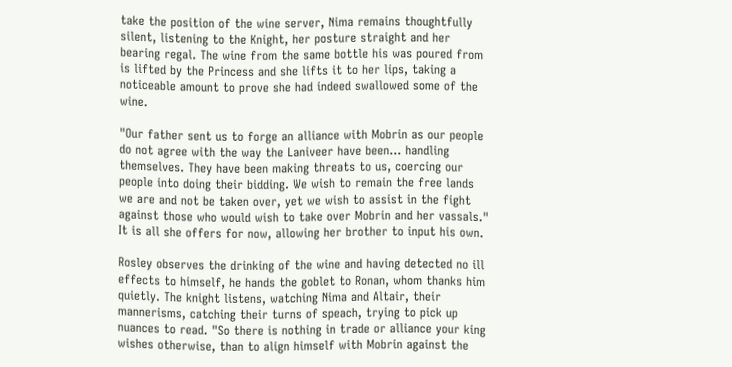take the position of the wine server, Nima remains thoughtfully silent, listening to the Knight, her posture straight and her bearing regal. The wine from the same bottle his was poured from is lifted by the Princess and she lifts it to her lips, taking a noticeable amount to prove she had indeed swallowed some of the wine.

"Our father sent us to forge an alliance with Mobrin as our people do not agree with the way the Laniveer have been… handling themselves. They have been making threats to us, coercing our people into doing their bidding. We wish to remain the free lands we are and not be taken over, yet we wish to assist in the fight against those who would wish to take over Mobrin and her vassals." It is all she offers for now, allowing her brother to input his own.

Rosley observes the drinking of the wine and having detected no ill effects to himself, he hands the goblet to Ronan, whom thanks him quietly. The knight listens, watching Nima and Altair, their mannerisms, catching their turns of speach, trying to pick up nuances to read. "So there is nothing in trade or alliance your king wishes otherwise, than to align himself with Mobrin against the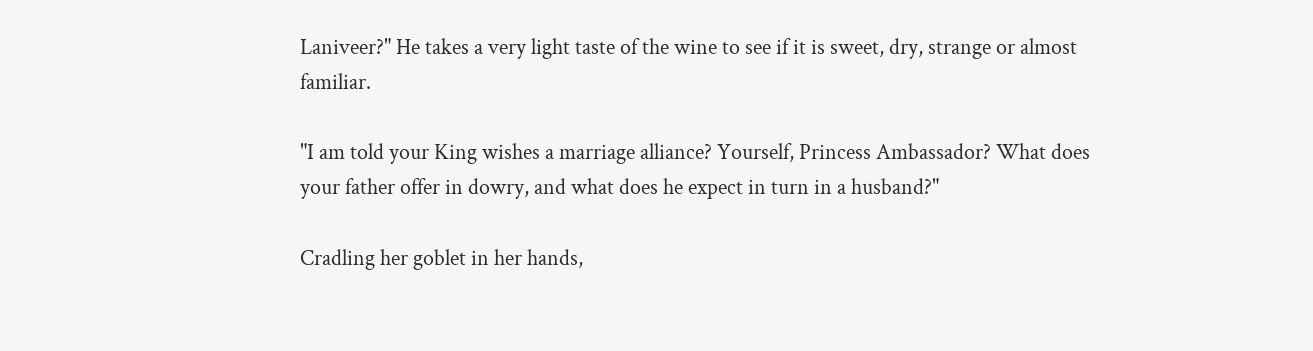Laniveer?" He takes a very light taste of the wine to see if it is sweet, dry, strange or almost familiar.

"I am told your King wishes a marriage alliance? Yourself, Princess Ambassador? What does your father offer in dowry, and what does he expect in turn in a husband?"

Cradling her goblet in her hands,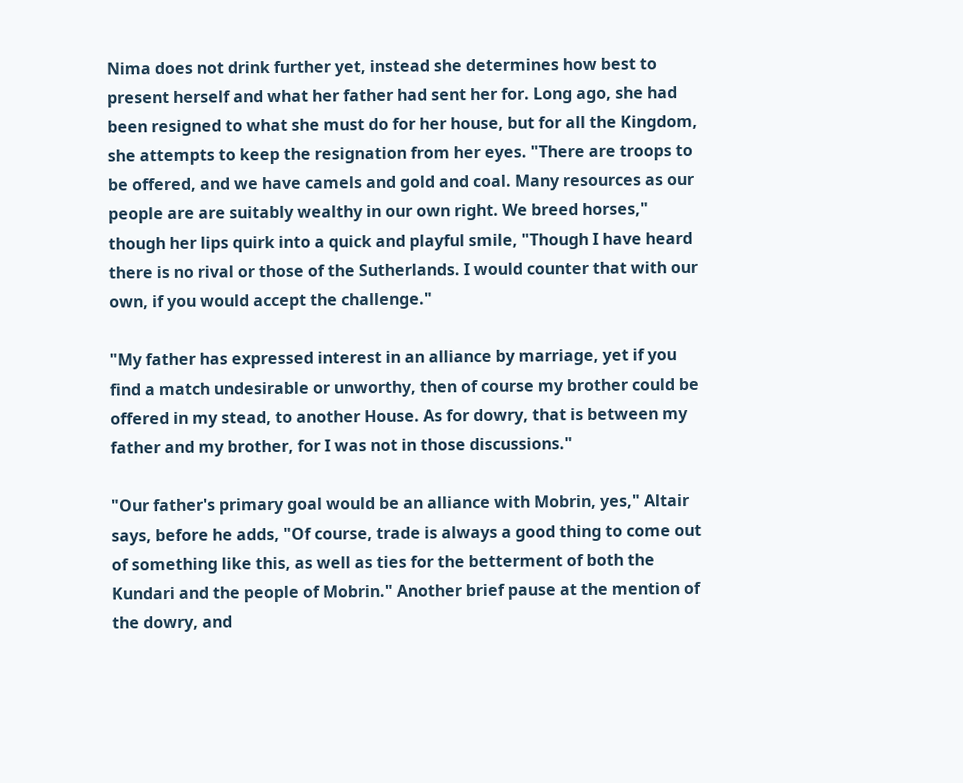Nima does not drink further yet, instead she determines how best to present herself and what her father had sent her for. Long ago, she had been resigned to what she must do for her house, but for all the Kingdom, she attempts to keep the resignation from her eyes. "There are troops to be offered, and we have camels and gold and coal. Many resources as our people are are suitably wealthy in our own right. We breed horses," though her lips quirk into a quick and playful smile, "Though I have heard there is no rival or those of the Sutherlands. I would counter that with our own, if you would accept the challenge."

"My father has expressed interest in an alliance by marriage, yet if you find a match undesirable or unworthy, then of course my brother could be offered in my stead, to another House. As for dowry, that is between my father and my brother, for I was not in those discussions."

"Our father's primary goal would be an alliance with Mobrin, yes," Altair says, before he adds, "Of course, trade is always a good thing to come out of something like this, as well as ties for the betterment of both the Kundari and the people of Mobrin." Another brief pause at the mention of the dowry, and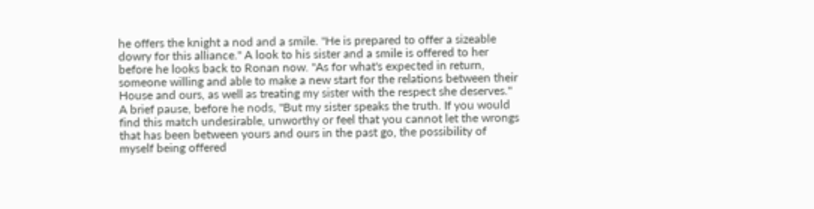he offers the knight a nod and a smile. "He is prepared to offer a sizeable dowry for this alliance." A look to his sister and a smile is offered to her before he looks back to Ronan now. "As for what's expected in return, someone willing and able to make a new start for the relations between their House and ours, as well as treating my sister with the respect she deserves." A brief pause, before he nods, "But my sister speaks the truth. If you would find this match undesirable, unworthy or feel that you cannot let the wrongs that has been between yours and ours in the past go, the possibility of myself being offered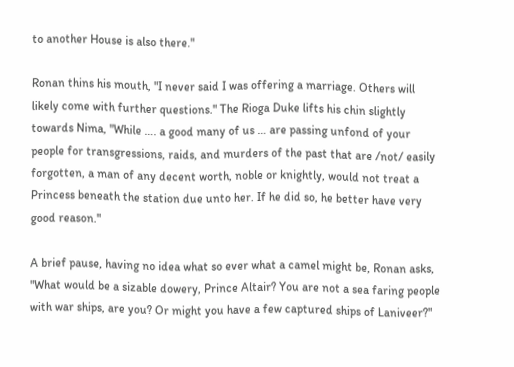to another House is also there."

Ronan thins his mouth, "I never said I was offering a marriage. Others will likely come with further questions." The Rioga Duke lifts his chin slightly towards Nima, "While …. a good many of us … are passing unfond of your people for transgressions, raids, and murders of the past that are /not/ easily forgotten, a man of any decent worth, noble or knightly, would not treat a Princess beneath the station due unto her. If he did so, he better have very good reason."

A brief pause, having no idea what so ever what a camel might be, Ronan asks, "What would be a sizable dowery, Prince Altair? You are not a sea faring people with war ships, are you? Or might you have a few captured ships of Laniveer?"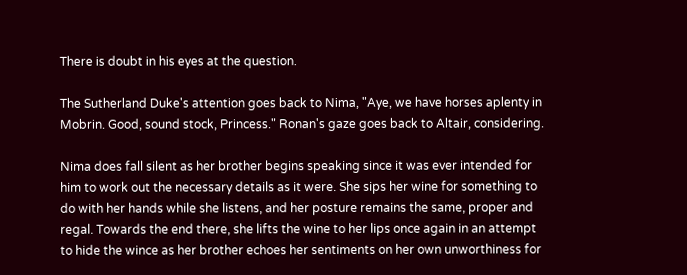There is doubt in his eyes at the question.

The Sutherland Duke's attention goes back to Nima, "Aye, we have horses aplenty in Mobrin. Good, sound stock, Princess." Ronan's gaze goes back to Altair, considering.

Nima does fall silent as her brother begins speaking since it was ever intended for him to work out the necessary details as it were. She sips her wine for something to do with her hands while she listens, and her posture remains the same, proper and regal. Towards the end there, she lifts the wine to her lips once again in an attempt to hide the wince as her brother echoes her sentiments on her own unworthiness for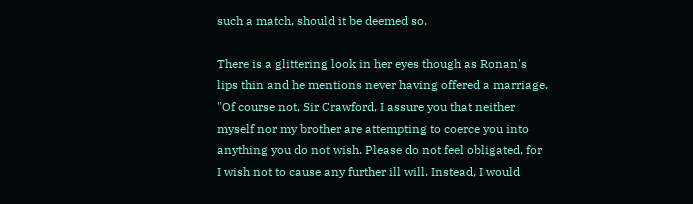such a match, should it be deemed so.

There is a glittering look in her eyes though as Ronan's lips thin and he mentions never having offered a marriage. "Of course not, Sir Crawford, I assure you that neither myself nor my brother are attempting to coerce you into anything you do not wish. Please do not feel obligated, for I wish not to cause any further ill will. Instead, I would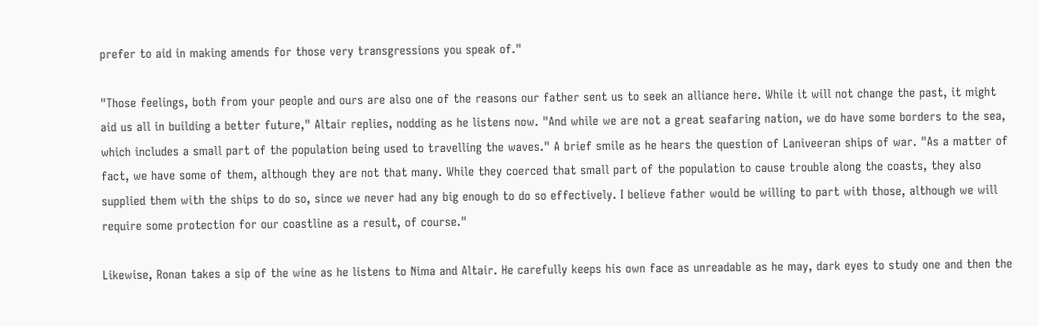prefer to aid in making amends for those very transgressions you speak of."

"Those feelings, both from your people and ours are also one of the reasons our father sent us to seek an alliance here. While it will not change the past, it might aid us all in building a better future," Altair replies, nodding as he listens now. "And while we are not a great seafaring nation, we do have some borders to the sea, which includes a small part of the population being used to travelling the waves." A brief smile as he hears the question of Laniveeran ships of war. "As a matter of fact, we have some of them, although they are not that many. While they coerced that small part of the population to cause trouble along the coasts, they also supplied them with the ships to do so, since we never had any big enough to do so effectively. I believe father would be willing to part with those, although we will require some protection for our coastline as a result, of course."

Likewise, Ronan takes a sip of the wine as he listens to Nima and Altair. He carefully keeps his own face as unreadable as he may, dark eyes to study one and then the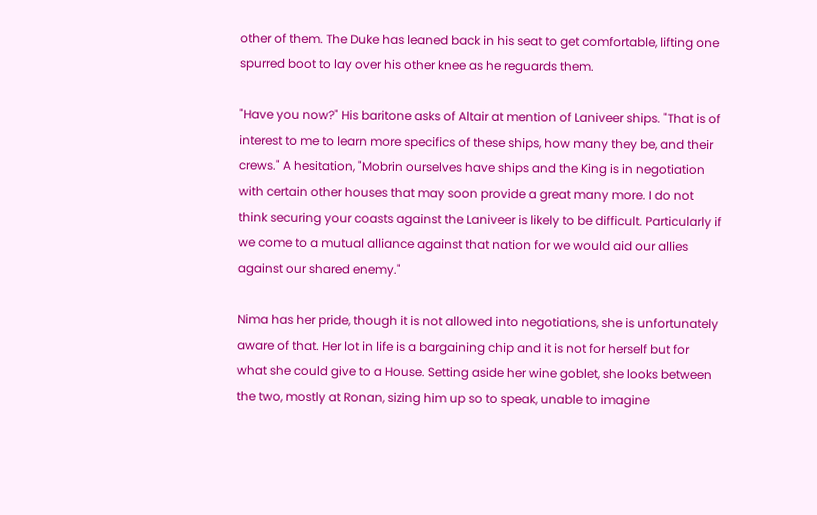other of them. The Duke has leaned back in his seat to get comfortable, lifting one spurred boot to lay over his other knee as he reguards them.

"Have you now?" His baritone asks of Altair at mention of Laniveer ships. "That is of interest to me to learn more specifics of these ships, how many they be, and their crews." A hesitation, "Mobrin ourselves have ships and the King is in negotiation with certain other houses that may soon provide a great many more. I do not think securing your coasts against the Laniveer is likely to be difficult. Particularly if we come to a mutual alliance against that nation for we would aid our allies against our shared enemy."

Nima has her pride, though it is not allowed into negotiations, she is unfortunately aware of that. Her lot in life is a bargaining chip and it is not for herself but for what she could give to a House. Setting aside her wine goblet, she looks between the two, mostly at Ronan, sizing him up so to speak, unable to imagine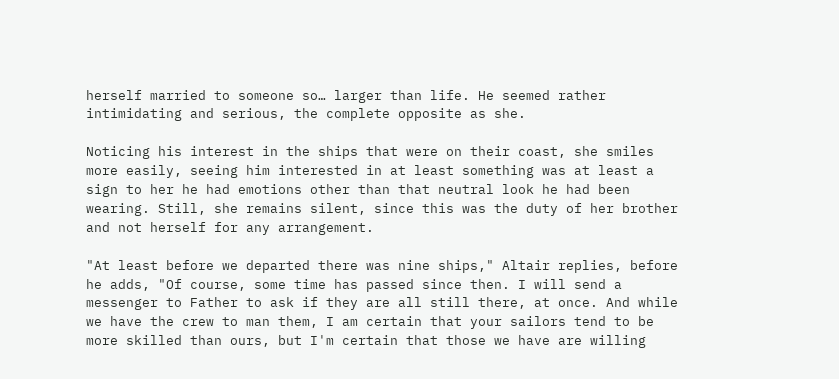herself married to someone so… larger than life. He seemed rather intimidating and serious, the complete opposite as she.

Noticing his interest in the ships that were on their coast, she smiles more easily, seeing him interested in at least something was at least a sign to her he had emotions other than that neutral look he had been wearing. Still, she remains silent, since this was the duty of her brother and not herself for any arrangement.

"At least before we departed there was nine ships," Altair replies, before he adds, "Of course, some time has passed since then. I will send a messenger to Father to ask if they are all still there, at once. And while we have the crew to man them, I am certain that your sailors tend to be more skilled than ours, but I'm certain that those we have are willing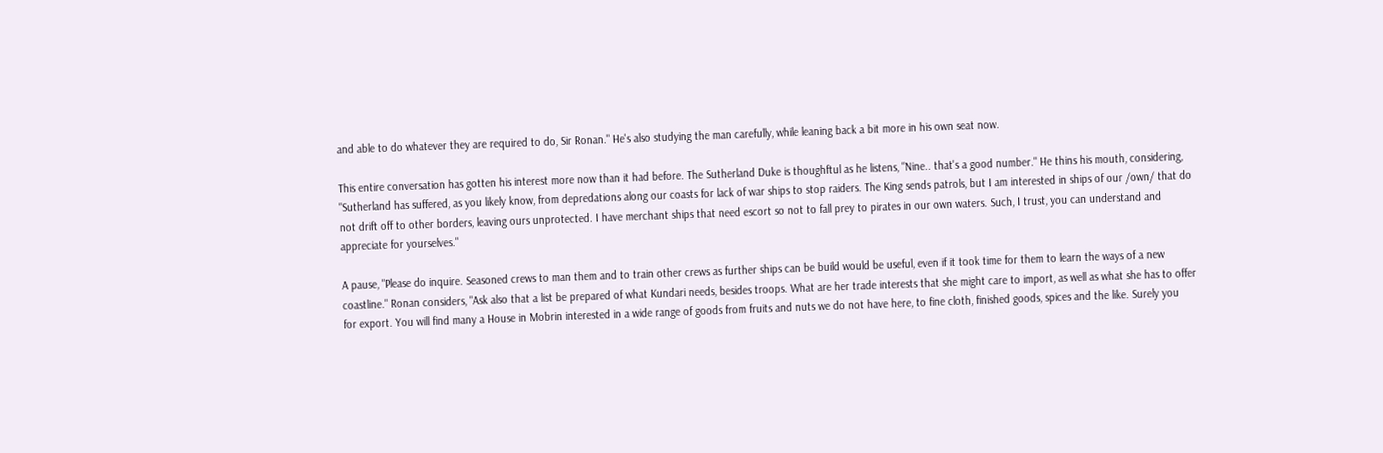and able to do whatever they are required to do, Sir Ronan." He's also studying the man carefully, while leaning back a bit more in his own seat now.

This entire conversation has gotten his interest more now than it had before. The Sutherland Duke is thoughftul as he listens, "Nine.. that's a good number." He thins his mouth, considering, "Sutherland has suffered, as you likely know, from depredations along our coasts for lack of war ships to stop raiders. The King sends patrols, but I am interested in ships of our /own/ that do not drift off to other borders, leaving ours unprotected. I have merchant ships that need escort so not to fall prey to pirates in our own waters. Such, I trust, you can understand and appreciate for yourselves."

A pause, "Please do inquire. Seasoned crews to man them and to train other crews as further ships can be build would be useful, even if it took time for them to learn the ways of a new coastline." Ronan considers, "Ask also that a list be prepared of what Kundari needs, besides troops. What are her trade interests that she might care to import, as well as what she has to offer for export. You will find many a House in Mobrin interested in a wide range of goods from fruits and nuts we do not have here, to fine cloth, finished goods, spices and the like. Surely you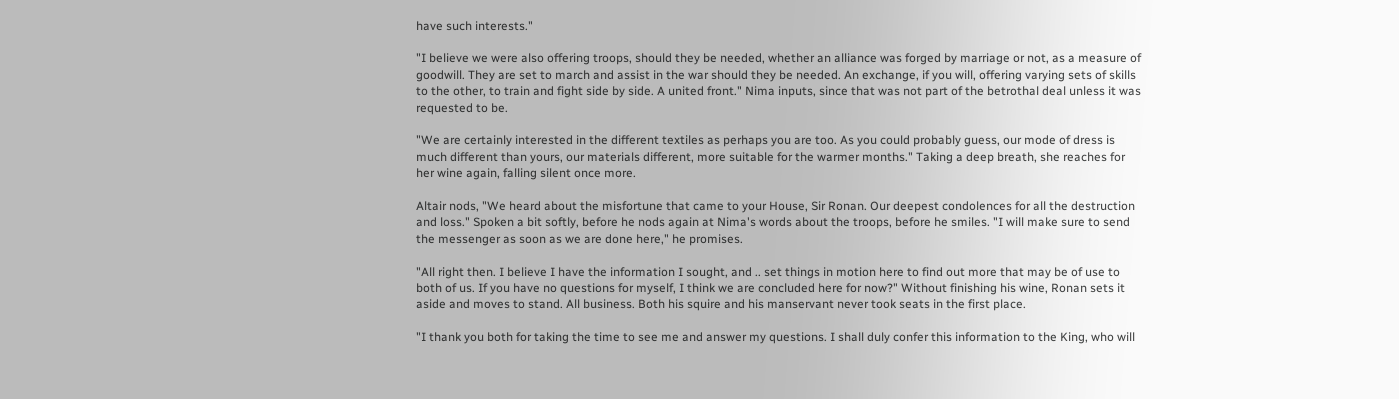have such interests."

"I believe we were also offering troops, should they be needed, whether an alliance was forged by marriage or not, as a measure of goodwill. They are set to march and assist in the war should they be needed. An exchange, if you will, offering varying sets of skills to the other, to train and fight side by side. A united front." Nima inputs, since that was not part of the betrothal deal unless it was requested to be.

"We are certainly interested in the different textiles as perhaps you are too. As you could probably guess, our mode of dress is much different than yours, our materials different, more suitable for the warmer months." Taking a deep breath, she reaches for her wine again, falling silent once more.

Altair nods, "We heard about the misfortune that came to your House, Sir Ronan. Our deepest condolences for all the destruction and loss." Spoken a bit softly, before he nods again at Nima's words about the troops, before he smiles. "I will make sure to send the messenger as soon as we are done here," he promises.

"All right then. I believe I have the information I sought, and .. set things in motion here to find out more that may be of use to both of us. If you have no questions for myself, I think we are concluded here for now?" Without finishing his wine, Ronan sets it aside and moves to stand. All business. Both his squire and his manservant never took seats in the first place.

"I thank you both for taking the time to see me and answer my questions. I shall duly confer this information to the King, who will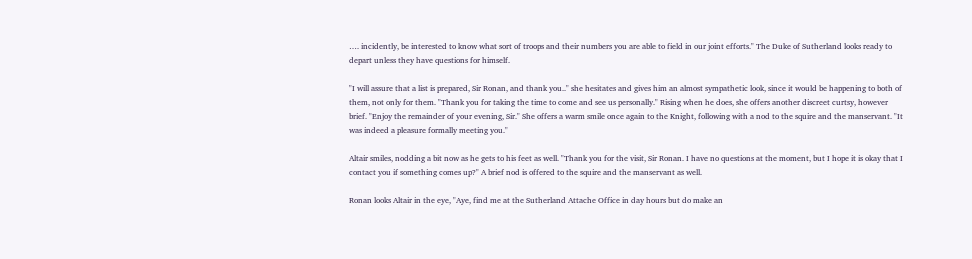…. incidently, be interested to know what sort of troops and their numbers you are able to field in our joint efforts." The Duke of Sutherland looks ready to depart unless they have questions for himself.

"I will assure that a list is prepared, Sir Ronan, and thank you.." she hesitates and gives him an almost sympathetic look, since it would be happening to both of them, not only for them. "Thank you for taking the time to come and see us personally." Rising when he does, she offers another discreet curtsy, however brief. "Enjoy the remainder of your evening, Sir." She offers a warm smile once again to the Knight, following with a nod to the squire and the manservant. "It was indeed a pleasure formally meeting you."

Altair smiles, nodding a bit now as he gets to his feet as well. "Thank you for the visit, Sir Ronan. I have no questions at the moment, but I hope it is okay that I contact you if something comes up?" A brief nod is offered to the squire and the manservant as well.

Ronan looks Altair in the eye, "Aye, find me at the Sutherland Attache Office in day hours but do make an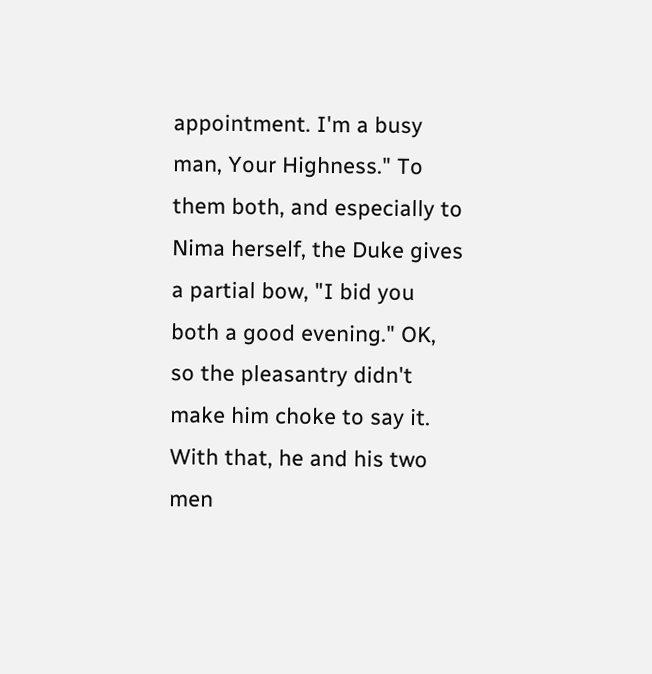appointment. I'm a busy man, Your Highness." To them both, and especially to Nima herself, the Duke gives a partial bow, "I bid you both a good evening." OK, so the pleasantry didn't make him choke to say it. With that, he and his two men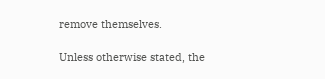remove themselves.

Unless otherwise stated, the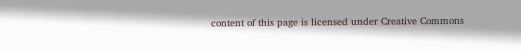content of this page is licensed under Creative Commons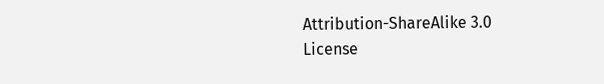Attribution-ShareAlike 3.0 License